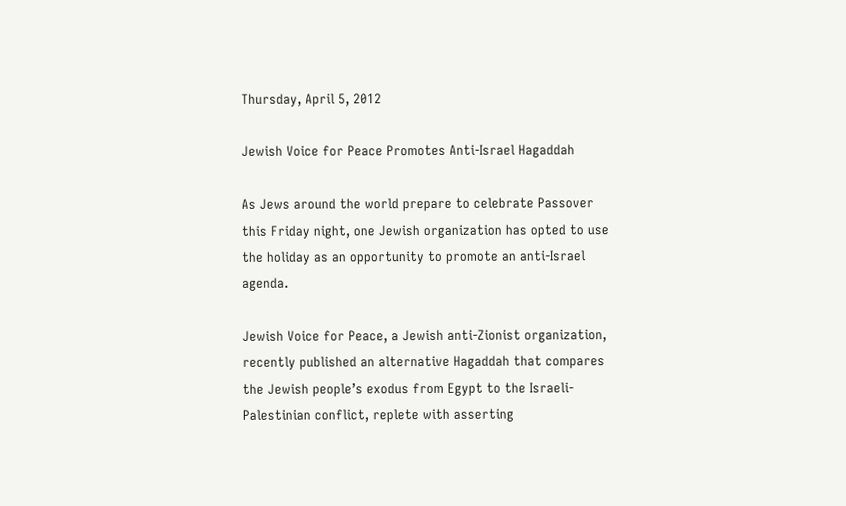Thursday, April 5, 2012

Jewish Voice for Peace Promotes Anti-Israel Hagaddah

As Jews around the world prepare to celebrate Passover this Friday night, one Jewish organization has opted to use the holiday as an opportunity to promote an anti-Israel agenda.

Jewish Voice for Peace, a Jewish anti-Zionist organization, recently published an alternative Hagaddah that compares the Jewish people’s exodus from Egypt to the Israeli-Palestinian conflict, replete with asserting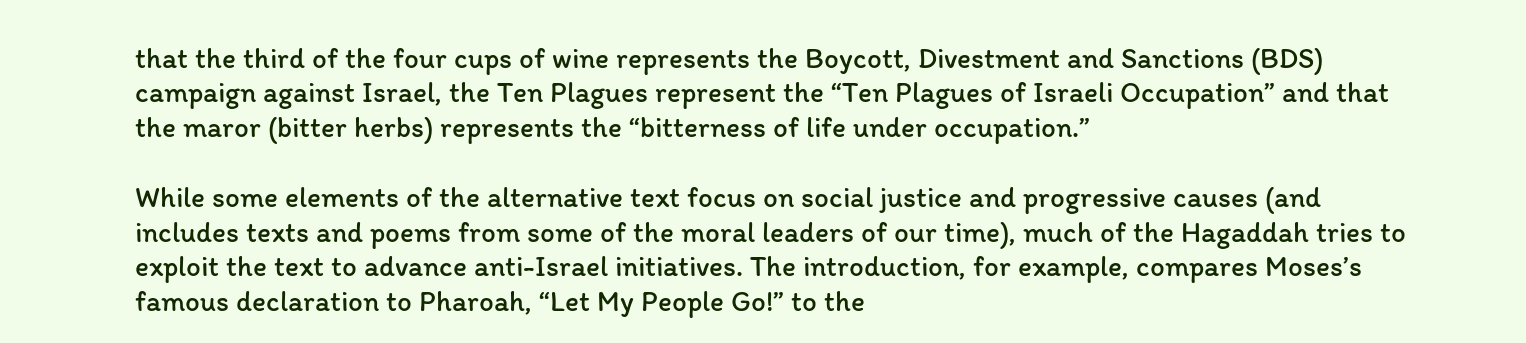that the third of the four cups of wine represents the Boycott, Divestment and Sanctions (BDS) campaign against Israel, the Ten Plagues represent the “Ten Plagues of Israeli Occupation” and that the maror (bitter herbs) represents the “bitterness of life under occupation.”

While some elements of the alternative text focus on social justice and progressive causes (and includes texts and poems from some of the moral leaders of our time), much of the Hagaddah tries to exploit the text to advance anti-Israel initiatives. The introduction, for example, compares Moses’s famous declaration to Pharoah, “Let My People Go!” to the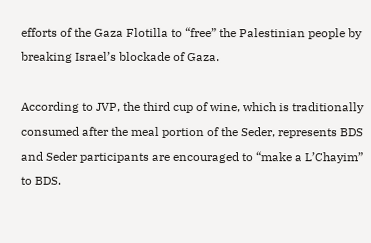efforts of the Gaza Flotilla to “free” the Palestinian people by breaking Israel’s blockade of Gaza.

According to JVP, the third cup of wine, which is traditionally consumed after the meal portion of the Seder, represents BDS and Seder participants are encouraged to “make a L’Chayim” to BDS.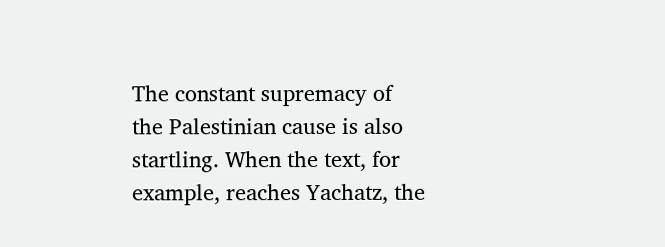The constant supremacy of the Palestinian cause is also startling. When the text, for example, reaches Yachatz, the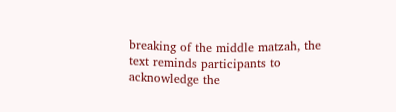breaking of the middle matzah, the text reminds participants to acknowledge the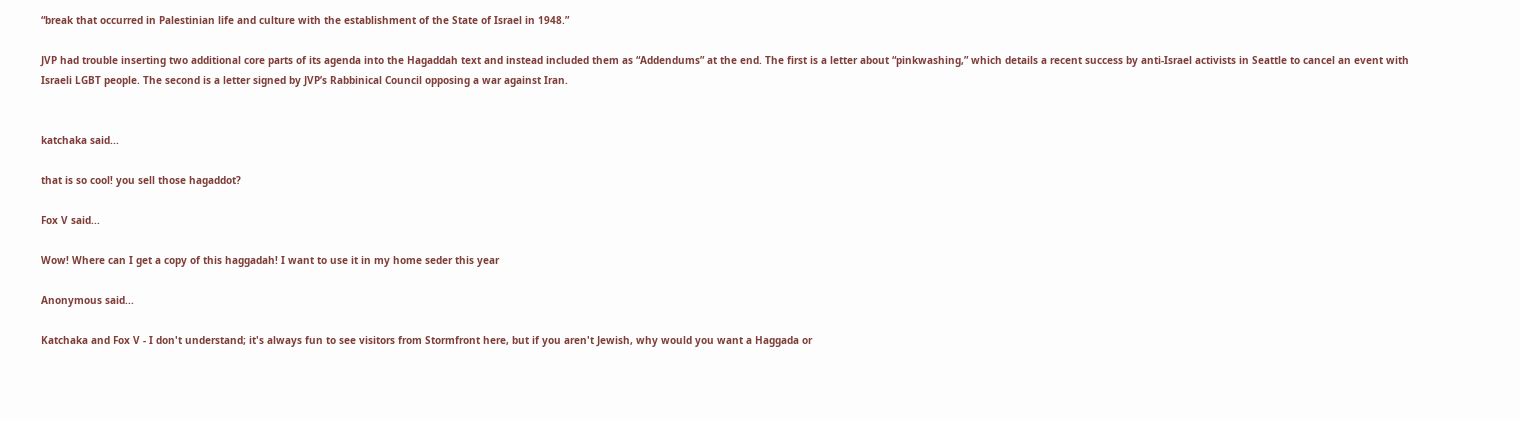“break that occurred in Palestinian life and culture with the establishment of the State of Israel in 1948.”

JVP had trouble inserting two additional core parts of its agenda into the Hagaddah text and instead included them as “Addendums” at the end. The first is a letter about “pinkwashing,” which details a recent success by anti-Israel activists in Seattle to cancel an event with Israeli LGBT people. The second is a letter signed by JVP’s Rabbinical Council opposing a war against Iran.


katchaka said...

that is so cool! you sell those hagaddot?

Fox V said...

Wow! Where can I get a copy of this haggadah! I want to use it in my home seder this year

Anonymous said...

Katchaka and Fox V - I don't understand; it's always fun to see visitors from Stormfront here, but if you aren't Jewish, why would you want a Haggada or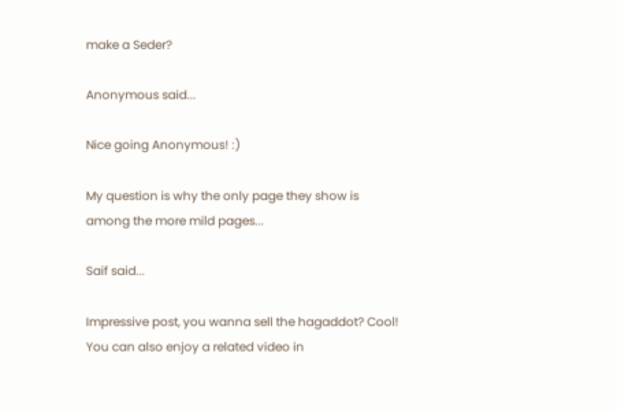make a Seder?

Anonymous said...

Nice going Anonymous! :)

My question is why the only page they show is among the more mild pages...

Saif said...

Impressive post, you wanna sell the hagaddot? Cool! You can also enjoy a related video in